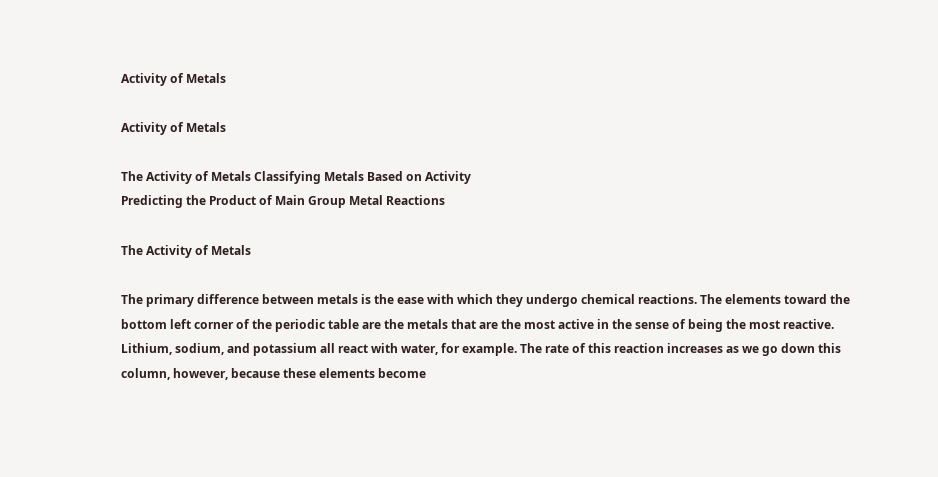Activity of Metals

Activity of Metals

The Activity of Metals Classifying Metals Based on Activity
Predicting the Product of Main Group Metal Reactions

The Activity of Metals

The primary difference between metals is the ease with which they undergo chemical reactions. The elements toward the bottom left corner of the periodic table are the metals that are the most active in the sense of being the most reactive. Lithium, sodium, and potassium all react with water, for example. The rate of this reaction increases as we go down this column, however, because these elements become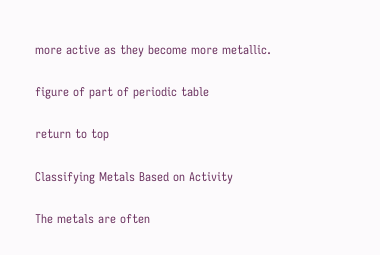more active as they become more metallic.

figure of part of periodic table

return to top

Classifying Metals Based on Activity

The metals are often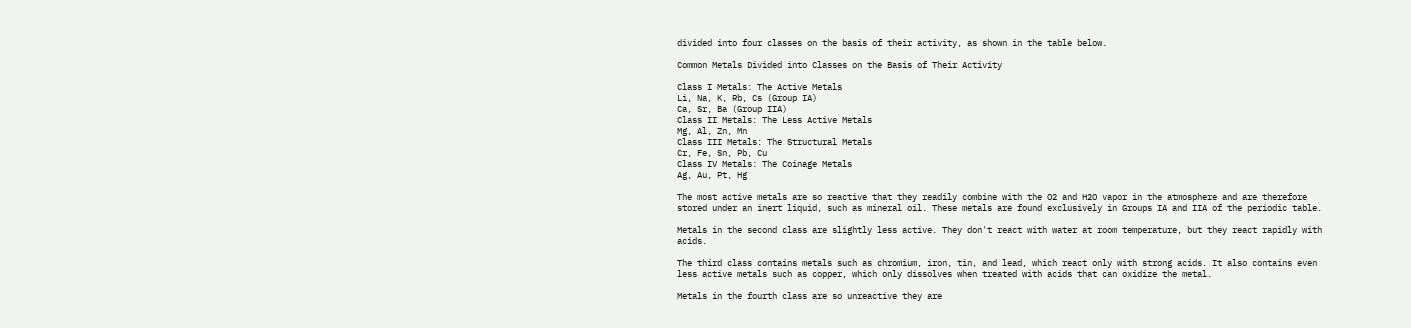divided into four classes on the basis of their activity, as shown in the table below.

Common Metals Divided into Classes on the Basis of Their Activity

Class I Metals: The Active Metals
Li, Na, K, Rb, Cs (Group IA)
Ca, Sr, Ba (Group IIA)
Class II Metals: The Less Active Metals
Mg, Al, Zn, Mn
Class III Metals: The Structural Metals
Cr, Fe, Sn, Pb, Cu
Class IV Metals: The Coinage Metals
Ag, Au, Pt, Hg

The most active metals are so reactive that they readily combine with the O2 and H2O vapor in the atmosphere and are therefore stored under an inert liquid, such as mineral oil. These metals are found exclusively in Groups IA and IIA of the periodic table.

Metals in the second class are slightly less active. They don't react with water at room temperature, but they react rapidly with acids.

The third class contains metals such as chromium, iron, tin, and lead, which react only with strong acids. It also contains even less active metals such as copper, which only dissolves when treated with acids that can oxidize the metal.

Metals in the fourth class are so unreactive they are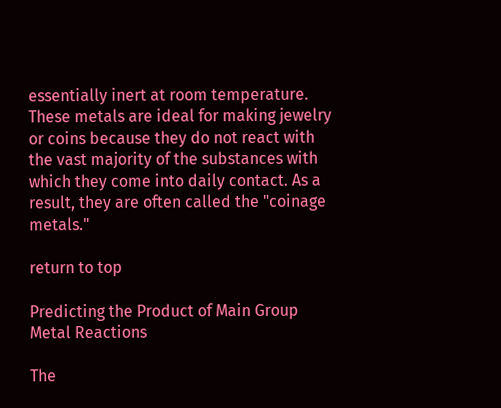essentially inert at room temperature. These metals are ideal for making jewelry or coins because they do not react with the vast majority of the substances with which they come into daily contact. As a result, they are often called the "coinage metals."

return to top

Predicting the Product of Main Group Metal Reactions

The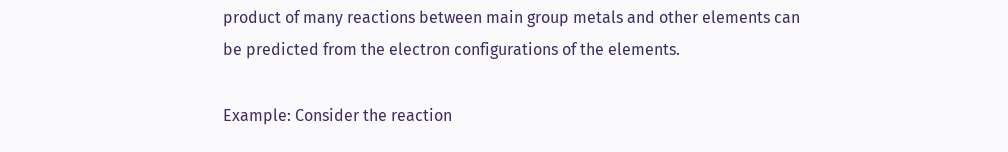product of many reactions between main group metals and other elements can be predicted from the electron configurations of the elements.

Example: Consider the reaction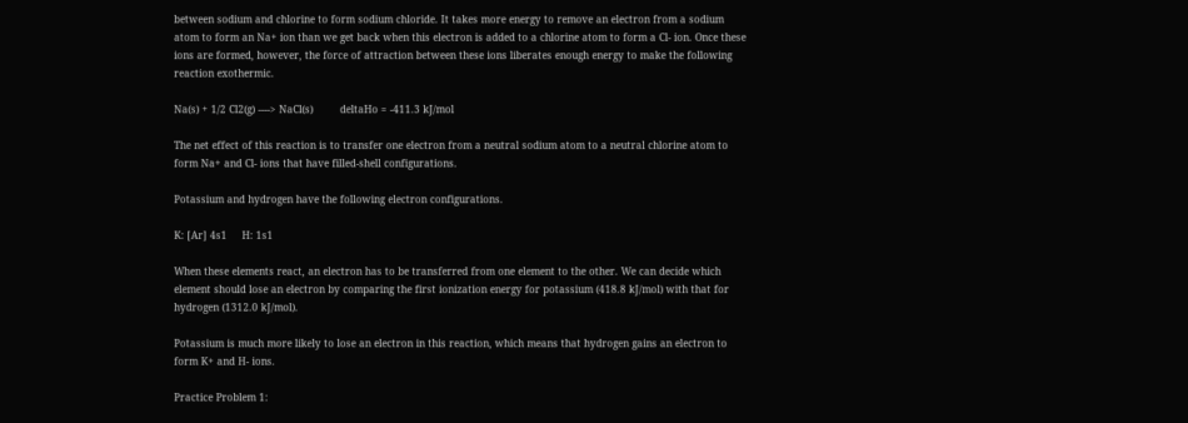between sodium and chlorine to form sodium chloride. It takes more energy to remove an electron from a sodium atom to form an Na+ ion than we get back when this electron is added to a chlorine atom to form a Cl- ion. Once these ions are formed, however, the force of attraction between these ions liberates enough energy to make the following reaction exothermic.

Na(s) + 1/2 Cl2(g) ----> NaCl(s)         deltaHo = -411.3 kJ/mol

The net effect of this reaction is to transfer one electron from a neutral sodium atom to a neutral chlorine atom to form Na+ and Cl- ions that have filled-shell configurations.

Potassium and hydrogen have the following electron configurations.

K: [Ar] 4s1     H: 1s1

When these elements react, an electron has to be transferred from one element to the other. We can decide which element should lose an electron by comparing the first ionization energy for potassium (418.8 kJ/mol) with that for hydrogen (1312.0 kJ/mol).

Potassium is much more likely to lose an electron in this reaction, which means that hydrogen gains an electron to form K+ and H- ions.

Practice Problem 1: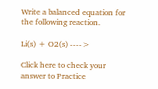Write a balanced equation for the following reaction.

Li(s) + O2(s) ---->

Click here to check your answer to Practice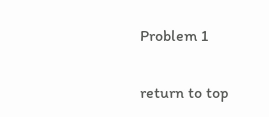Problem 1

return to top